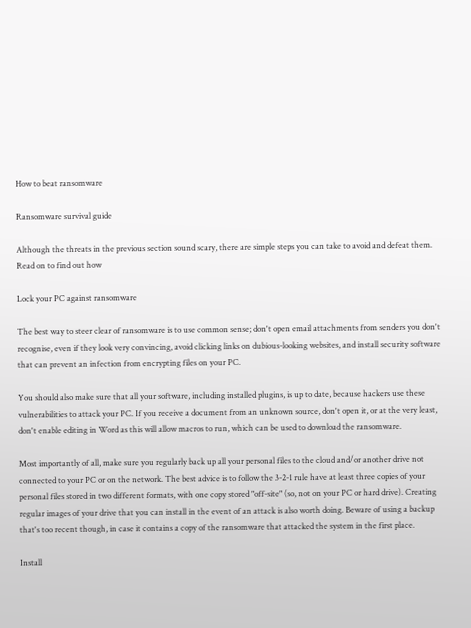How to beat ransomware

Ransomware survival guide

Although the threats in the previous section sound scary, there are simple steps you can take to avoid and defeat them. Read on to find out how

Lock your PC against ransomware

The best way to steer clear of ransomware is to use common sense; don't open email attachments from senders you don't recognise, even if they look very convincing, avoid clicking links on dubious-looking websites, and install security software that can prevent an infection from encrypting files on your PC.

You should also make sure that all your software, including installed plugins, is up to date, because hackers use these vulnerabilities to attack your PC. If you receive a document from an unknown source, don't open it, or at the very least, don't enable editing in Word as this will allow macros to run, which can be used to download the ransomware.

Most importantly of all, make sure you regularly back up all your personal files to the cloud and/or another drive not connected to your PC or on the network. The best advice is to follow the 3-2-1 rule have at least three copies of your personal files stored in two different formats, with one copy stored "off-site" (so, not on your PC or hard drive). Creating regular images of your drive that you can install in the event of an attack is also worth doing. Beware of using a backup that's too recent though, in case it contains a copy of the ransomware that attacked the system in the first place.

Install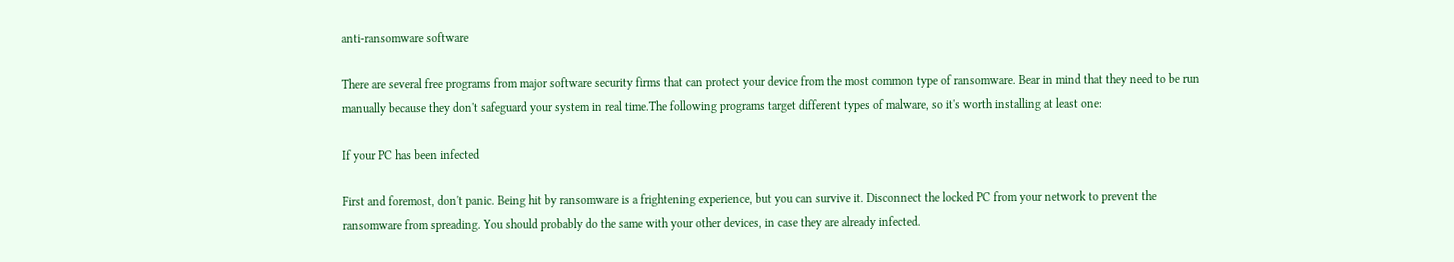anti-ransomware software

There are several free programs from major software security firms that can protect your device from the most common type of ransomware. Bear in mind that they need to be run manually because they don't safeguard your system in real time.The following programs target different types of malware, so it's worth installing at least one:

If your PC has been infected

First and foremost, don't panic. Being hit by ransomware is a frightening experience, but you can survive it. Disconnect the locked PC from your network to prevent the ransomware from spreading. You should probably do the same with your other devices, in case they are already infected.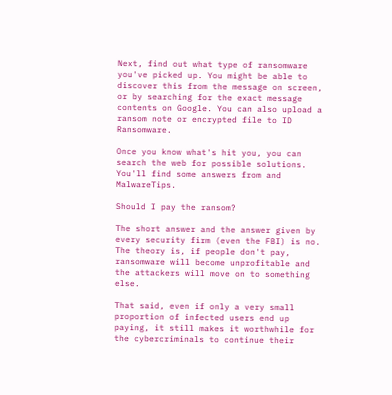Next, find out what type of ransomware you've picked up. You might be able to discover this from the message on screen, or by searching for the exact message contents on Google. You can also upload a ransom note or encrypted file to ID Ransomware.

Once you know what's hit you, you can search the web for possible solutions. You'll find some answers from and MalwareTips.

Should I pay the ransom?

The short answer and the answer given by every security firm (even the FBI) is no. The theory is, if people don't pay, ransomware will become unprofitable and the attackers will move on to something else.

That said, even if only a very small proportion of infected users end up paying, it still makes it worthwhile for the cybercriminals to continue their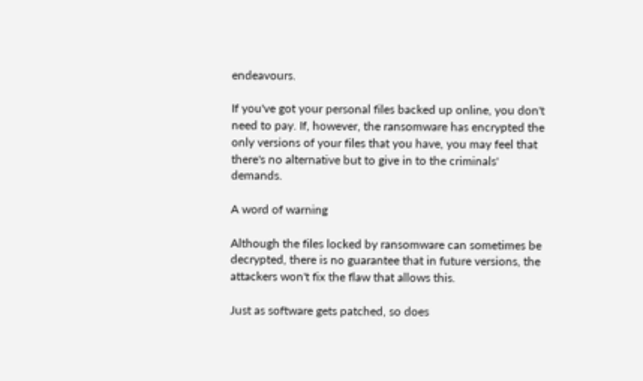endeavours.

If you've got your personal files backed up online, you don't need to pay. If, however, the ransomware has encrypted the only versions of your files that you have, you may feel that there's no alternative but to give in to the criminals' demands.

A word of warning

Although the files locked by ransomware can sometimes be decrypted, there is no guarantee that in future versions, the attackers won't fix the flaw that allows this.

Just as software gets patched, so does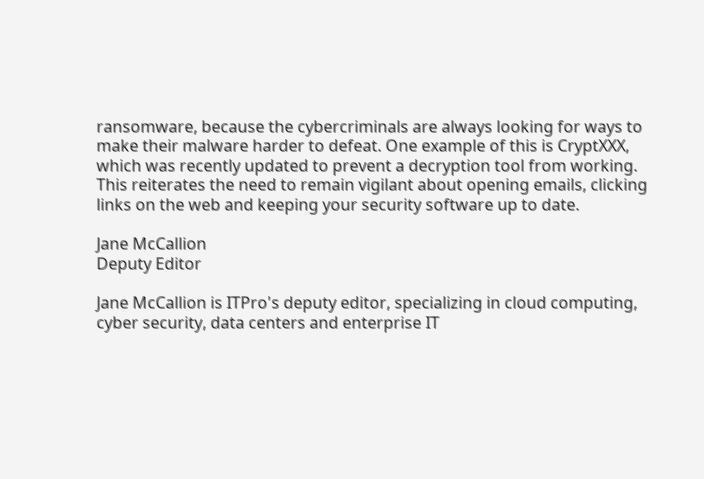ransomware, because the cybercriminals are always looking for ways to make their malware harder to defeat. One example of this is CryptXXX, which was recently updated to prevent a decryption tool from working. This reiterates the need to remain vigilant about opening emails, clicking links on the web and keeping your security software up to date.

Jane McCallion
Deputy Editor

Jane McCallion is ITPro's deputy editor, specializing in cloud computing, cyber security, data centers and enterprise IT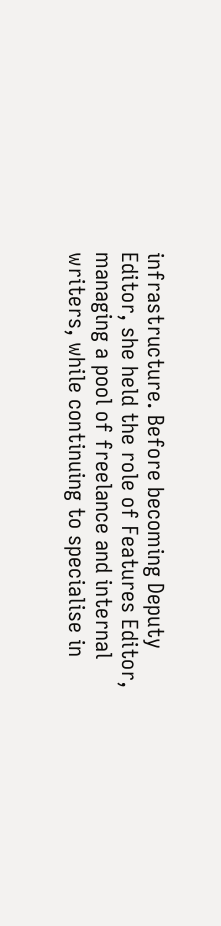infrastructure. Before becoming Deputy Editor, she held the role of Features Editor, managing a pool of freelance and internal writers, while continuing to specialise in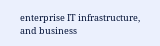enterprise IT infrastructure, and business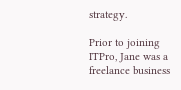strategy.

Prior to joining ITPro, Jane was a freelance business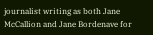journalist writing as both Jane McCallion and Jane Bordenave for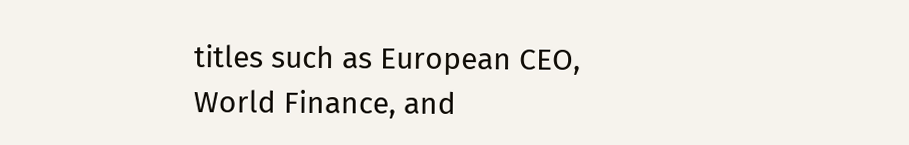titles such as European CEO, World Finance, and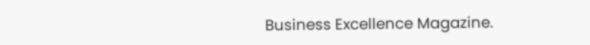Business Excellence Magazine.